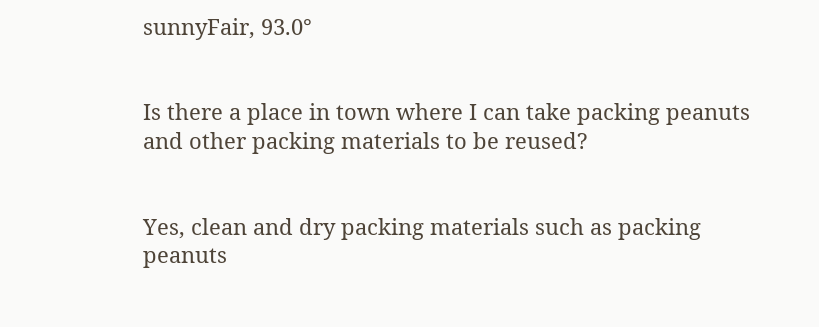sunnyFair, 93.0°


Is there a place in town where I can take packing peanuts and other packing materials to be reused?


Yes, clean and dry packing materials such as packing peanuts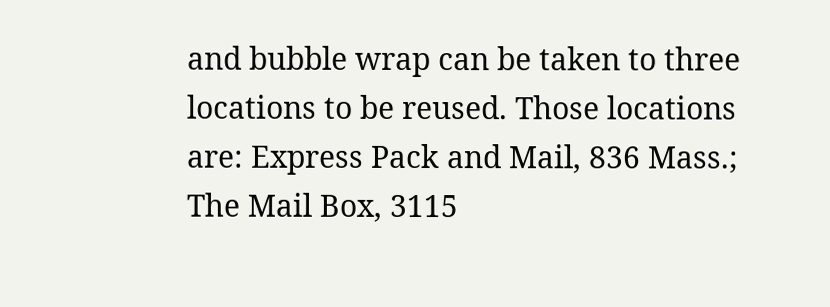and bubble wrap can be taken to three locations to be reused. Those locations are: Express Pack and Mail, 836 Mass.; The Mail Box, 3115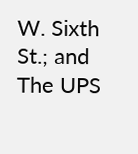W. Sixth St.; and The UPS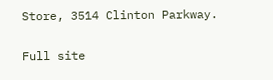Store, 3514 Clinton Parkway.

Full site